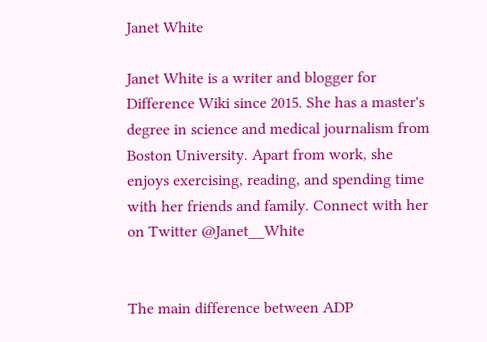Janet White

Janet White is a writer and blogger for Difference Wiki since 2015. She has a master's degree in science and medical journalism from Boston University. Apart from work, she enjoys exercising, reading, and spending time with her friends and family. Connect with her on Twitter @Janet__White


The main difference between ADP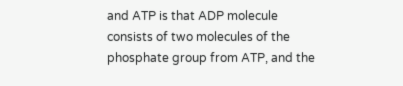and ATP is that ADP molecule consists of two molecules of the phosphate group from ATP, and the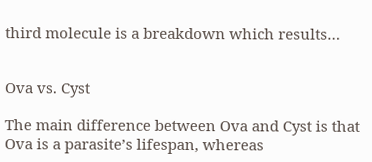third molecule is a breakdown which results…


Ova vs. Cyst

The main difference between Ova and Cyst is that Ova is a parasite’s lifespan, whereas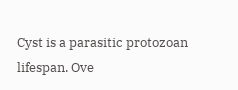Cyst is a parasitic protozoan lifespan. Ove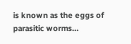is known as the eggs of parasitic worms…